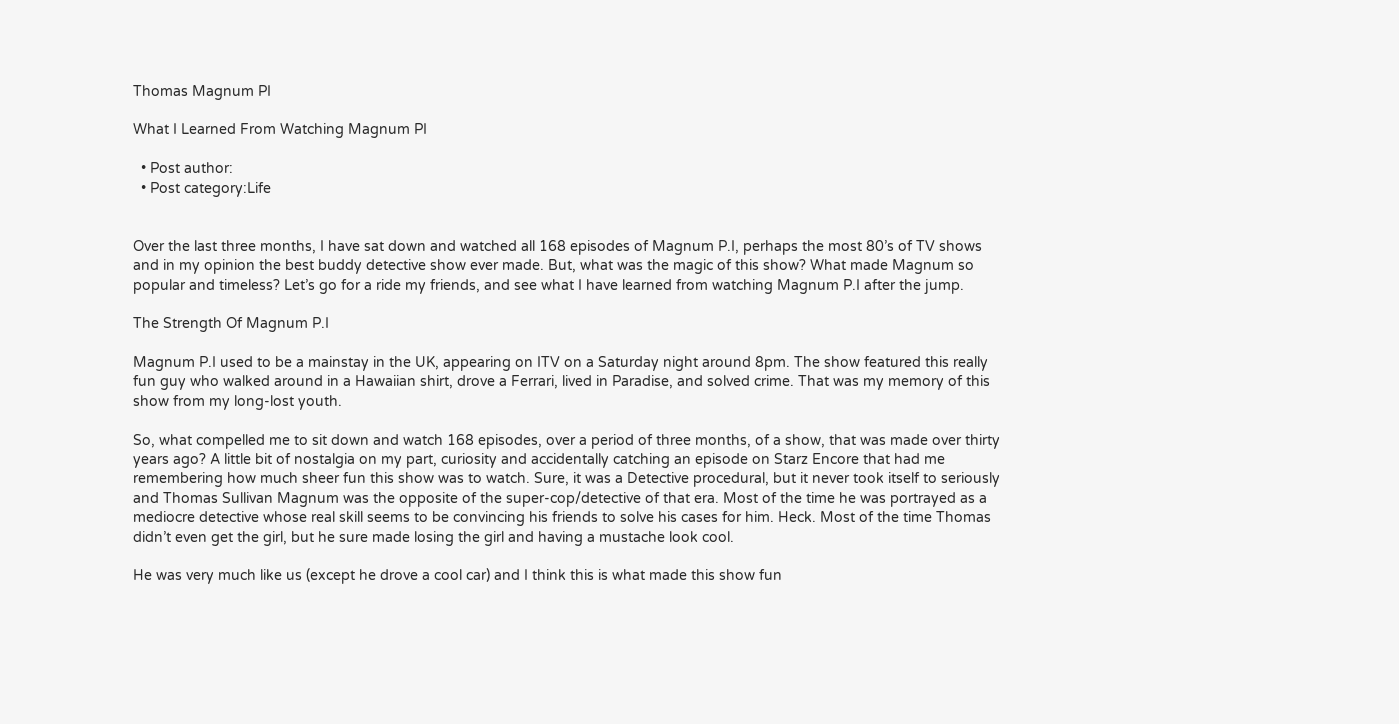Thomas Magnum PI

What I Learned From Watching Magnum PI

  • Post author:
  • Post category:Life


Over the last three months, I have sat down and watched all 168 episodes of Magnum P.I, perhaps the most 80’s of TV shows and in my opinion the best buddy detective show ever made. But, what was the magic of this show? What made Magnum so popular and timeless? Let’s go for a ride my friends, and see what I have learned from watching Magnum P.I after the jump.

The Strength Of Magnum P.I

Magnum P.I used to be a mainstay in the UK, appearing on ITV on a Saturday night around 8pm. The show featured this really fun guy who walked around in a Hawaiian shirt, drove a Ferrari, lived in Paradise, and solved crime. That was my memory of this show from my long-lost youth.

So, what compelled me to sit down and watch 168 episodes, over a period of three months, of a show, that was made over thirty years ago? A little bit of nostalgia on my part, curiosity and accidentally catching an episode on Starz Encore that had me remembering how much sheer fun this show was to watch. Sure, it was a Detective procedural, but it never took itself to seriously and Thomas Sullivan Magnum was the opposite of the super-cop/detective of that era. Most of the time he was portrayed as a mediocre detective whose real skill seems to be convincing his friends to solve his cases for him. Heck. Most of the time Thomas didn’t even get the girl, but he sure made losing the girl and having a mustache look cool.

He was very much like us (except he drove a cool car) and I think this is what made this show fun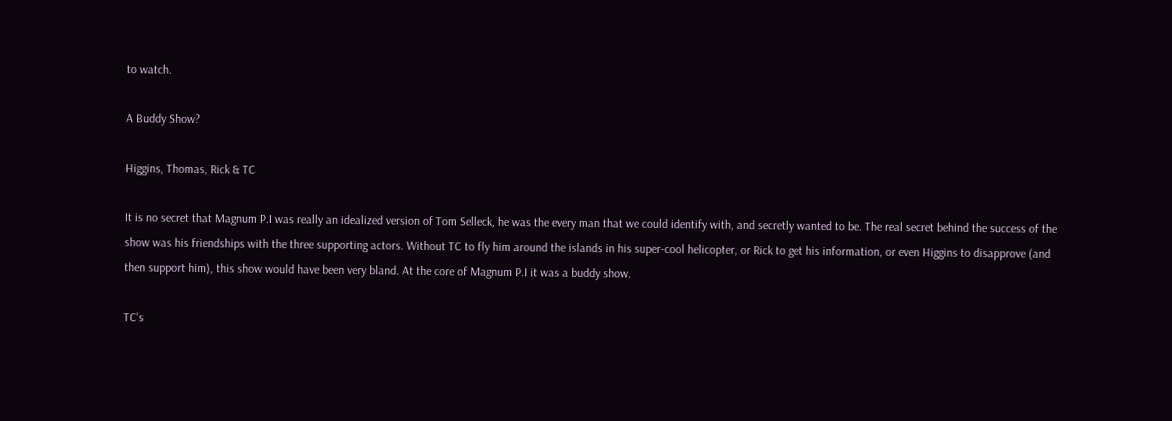to watch.

A Buddy Show?

Higgins, Thomas, Rick & TC

It is no secret that Magnum P.I was really an idealized version of Tom Selleck, he was the every man that we could identify with, and secretly wanted to be. The real secret behind the success of the show was his friendships with the three supporting actors. Without TC to fly him around the islands in his super-cool helicopter, or Rick to get his information, or even Higgins to disapprove (and then support him), this show would have been very bland. At the core of Magnum P.I it was a buddy show.

TC's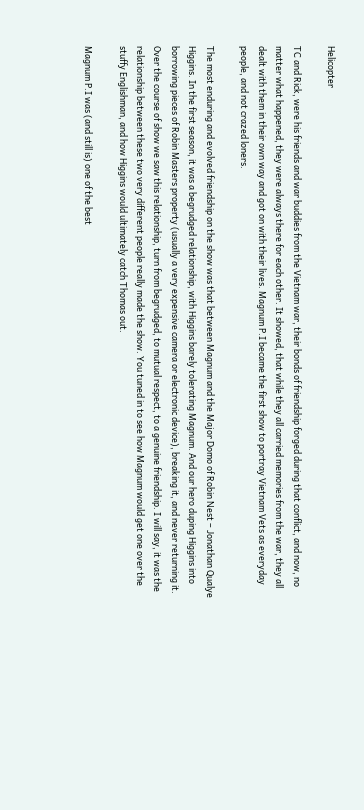Helicopter

TC and Rick, were his friends and war buddies from the Vietnam war, their bonds of friendship forged during that conflict, and now, no matter what happened, they were always there for each other. It showed, that while they all carried memories from the war, they all dealt with them in their own way and got on with their lives. Magnum P.I became the first show to portray Vietnam Vets as everyday people, and not crazed loners.

The most enduring and evolved friendship on the show was that between Magnum and the Major Domo of Robin Nest – Jonathan Qualye Higgins. In the first season, it was a begrudged relationship, with Higgins barely tolerating Magnum. And our hero duping Higgins into borrowing pieces of Robin Masters property (usually a very expensive camera or electronic device), breaking it, and never returning it. Over the course of show we saw this relationship, turn from begrudged, to mutual respect, to a genuine friendship. I will say, it was the relationship between these two very different people really made the show. You tuned in to see how Magnum would get one over the stuffy Englishman, and how Higgins would ultimately catch Thomas out.

Magnum P.I was (and still is) one of the best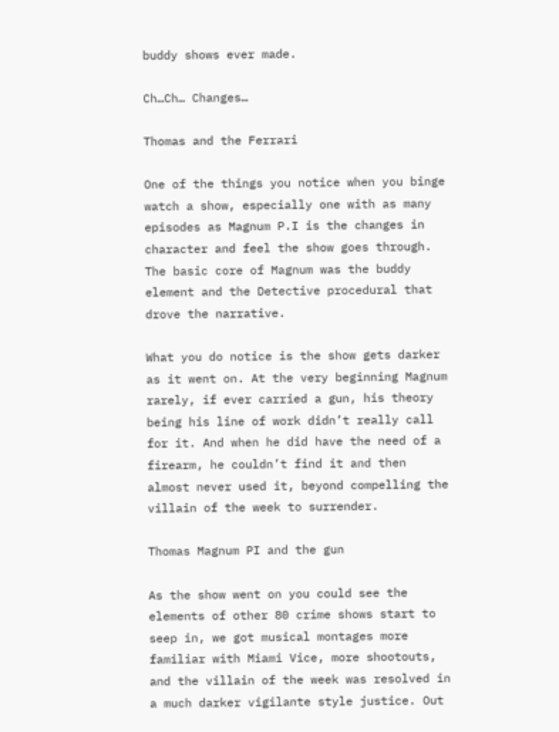buddy shows ever made.

Ch…Ch… Changes…

Thomas and the Ferrari

One of the things you notice when you binge watch a show, especially one with as many episodes as Magnum P.I is the changes in character and feel the show goes through. The basic core of Magnum was the buddy element and the Detective procedural that drove the narrative.

What you do notice is the show gets darker as it went on. At the very beginning Magnum rarely, if ever carried a gun, his theory being his line of work didn’t really call for it. And when he did have the need of a firearm, he couldn’t find it and then almost never used it, beyond compelling the villain of the week to surrender.

Thomas Magnum PI and the gun

As the show went on you could see the elements of other 80 crime shows start to seep in, we got musical montages more familiar with Miami Vice, more shootouts, and the villain of the week was resolved in a much darker vigilante style justice. Out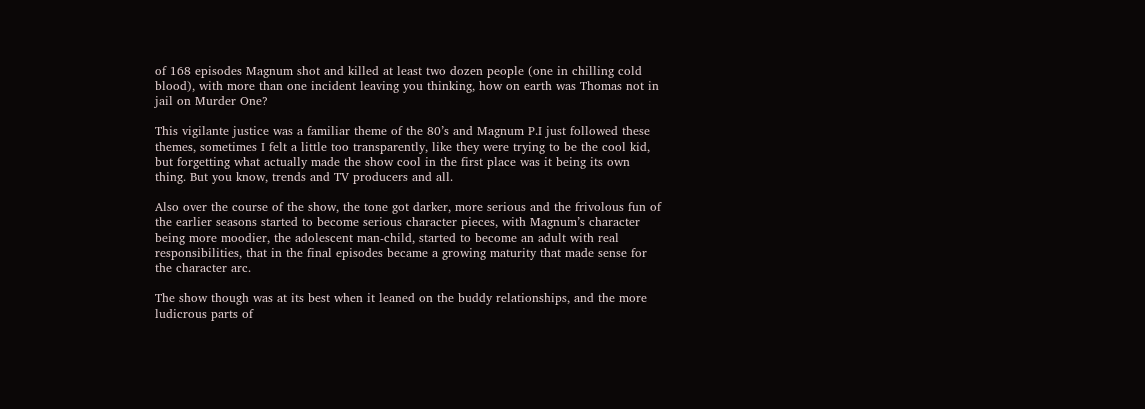of 168 episodes Magnum shot and killed at least two dozen people (one in chilling cold blood), with more than one incident leaving you thinking, how on earth was Thomas not in jail on Murder One?

This vigilante justice was a familiar theme of the 80’s and Magnum P.I just followed these themes, sometimes I felt a little too transparently, like they were trying to be the cool kid, but forgetting what actually made the show cool in the first place was it being its own thing. But you know, trends and TV producers and all.

Also over the course of the show, the tone got darker, more serious and the frivolous fun of the earlier seasons started to become serious character pieces, with Magnum’s character being more moodier, the adolescent man-child, started to become an adult with real responsibilities, that in the final episodes became a growing maturity that made sense for the character arc.

The show though was at its best when it leaned on the buddy relationships, and the more ludicrous parts of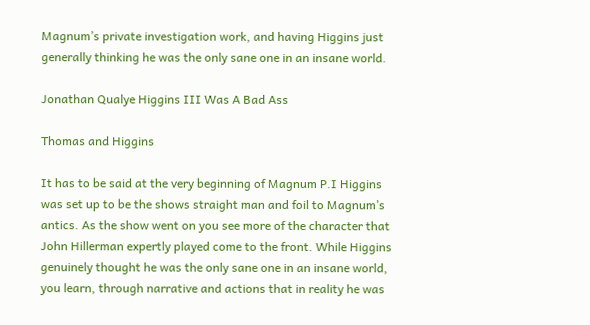Magnum’s private investigation work, and having Higgins just generally thinking he was the only sane one in an insane world.

Jonathan Qualye Higgins III Was A Bad Ass

Thomas and Higgins

It has to be said at the very beginning of Magnum P.I Higgins was set up to be the shows straight man and foil to Magnum’s antics. As the show went on you see more of the character that John Hillerman expertly played come to the front. While Higgins genuinely thought he was the only sane one in an insane world, you learn, through narrative and actions that in reality he was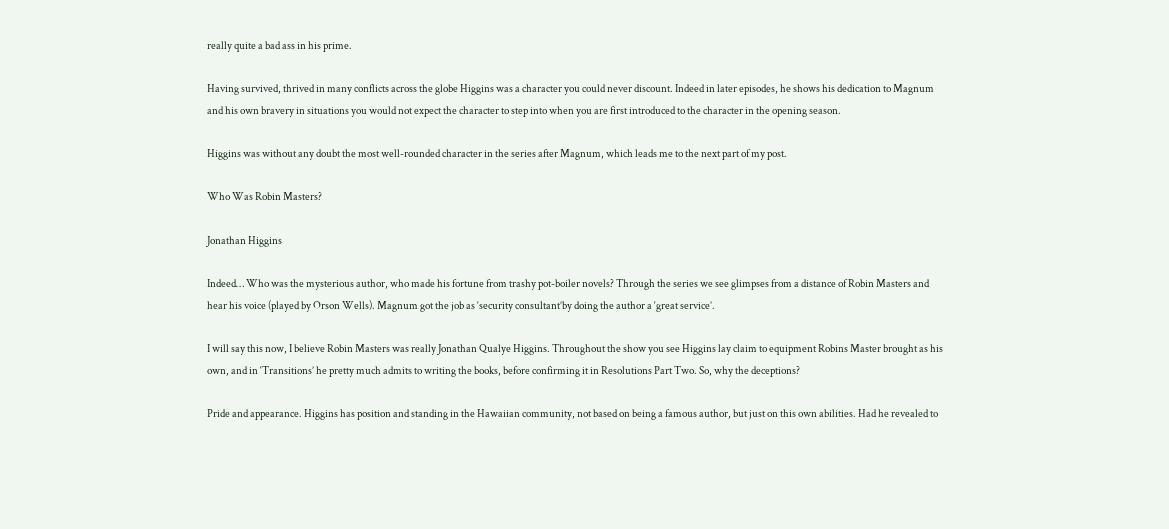really quite a bad ass in his prime.

Having survived, thrived in many conflicts across the globe Higgins was a character you could never discount. Indeed in later episodes, he shows his dedication to Magnum and his own bravery in situations you would not expect the character to step into when you are first introduced to the character in the opening season.

Higgins was without any doubt the most well-rounded character in the series after Magnum, which leads me to the next part of my post.

Who Was Robin Masters?

Jonathan Higgins

Indeed… Who was the mysterious author, who made his fortune from trashy pot-boiler novels? Through the series we see glimpses from a distance of Robin Masters and hear his voice (played by Orson Wells). Magnum got the job as ‘security consultant’by doing the author a ‘great service’.

I will say this now, I believe Robin Masters was really Jonathan Qualye Higgins. Throughout the show you see Higgins lay claim to equipment Robins Master brought as his own, and in ‘Transitions’ he pretty much admits to writing the books, before confirming it in Resolutions Part Two. So, why the deceptions?

Pride and appearance. Higgins has position and standing in the Hawaiian community, not based on being a famous author, but just on this own abilities. Had he revealed to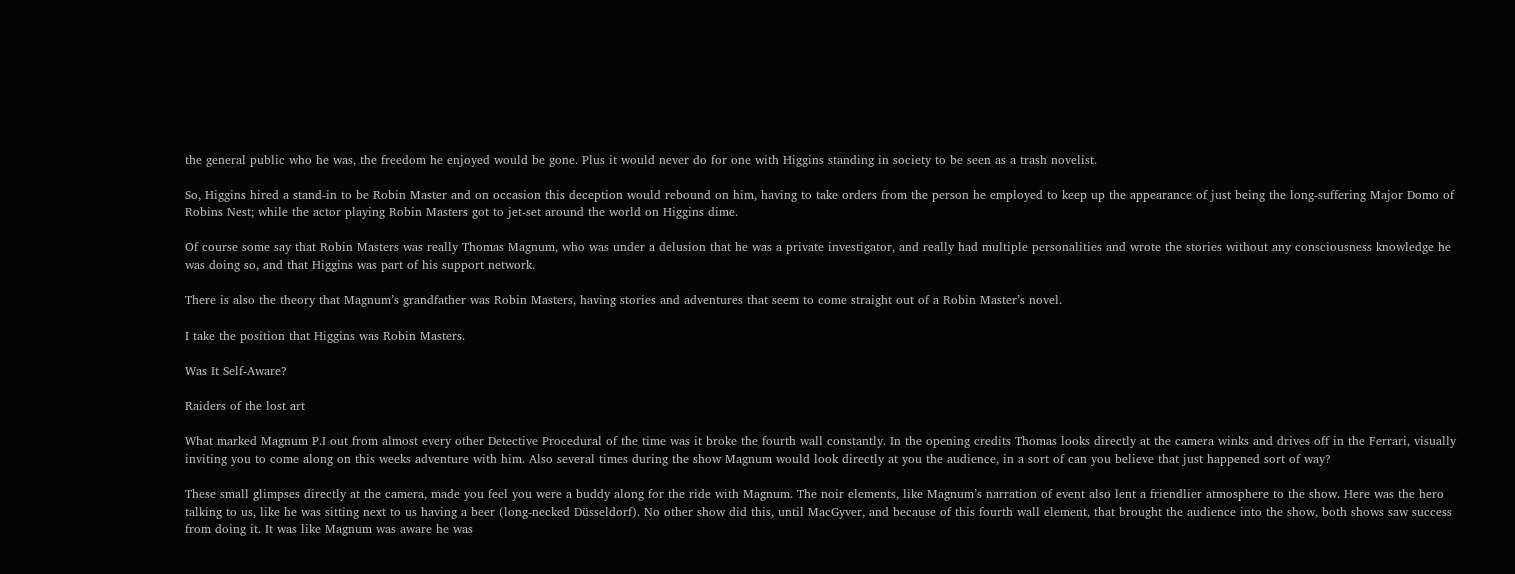the general public who he was, the freedom he enjoyed would be gone. Plus it would never do for one with Higgins standing in society to be seen as a trash novelist.

So, Higgins hired a stand-in to be Robin Master and on occasion this deception would rebound on him, having to take orders from the person he employed to keep up the appearance of just being the long-suffering Major Domo of Robins Nest; while the actor playing Robin Masters got to jet-set around the world on Higgins dime.

Of course some say that Robin Masters was really Thomas Magnum, who was under a delusion that he was a private investigator, and really had multiple personalities and wrote the stories without any consciousness knowledge he was doing so, and that Higgins was part of his support network.

There is also the theory that Magnum’s grandfather was Robin Masters, having stories and adventures that seem to come straight out of a Robin Master’s novel.

I take the position that Higgins was Robin Masters.

Was It Self-Aware?

Raiders of the lost art

What marked Magnum P.I out from almost every other Detective Procedural of the time was it broke the fourth wall constantly. In the opening credits Thomas looks directly at the camera winks and drives off in the Ferrari, visually inviting you to come along on this weeks adventure with him. Also several times during the show Magnum would look directly at you the audience, in a sort of can you believe that just happened sort of way?

These small glimpses directly at the camera, made you feel you were a buddy along for the ride with Magnum. The noir elements, like Magnum’s narration of event also lent a friendlier atmosphere to the show. Here was the hero talking to us, like he was sitting next to us having a beer (long-necked Düsseldorf). No other show did this, until MacGyver, and because of this fourth wall element, that brought the audience into the show, both shows saw success from doing it. It was like Magnum was aware he was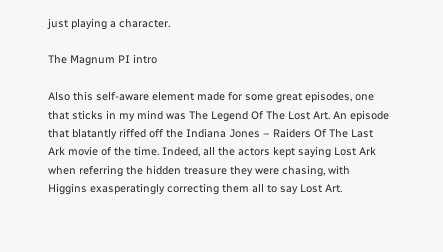just playing a character.

The Magnum PI intro

Also this self-aware element made for some great episodes, one that sticks in my mind was The Legend Of The Lost Art. An episode that blatantly riffed off the Indiana Jones – Raiders Of The Last Ark movie of the time. Indeed, all the actors kept saying Lost Ark when referring the hidden treasure they were chasing, with Higgins exasperatingly correcting them all to say Lost Art.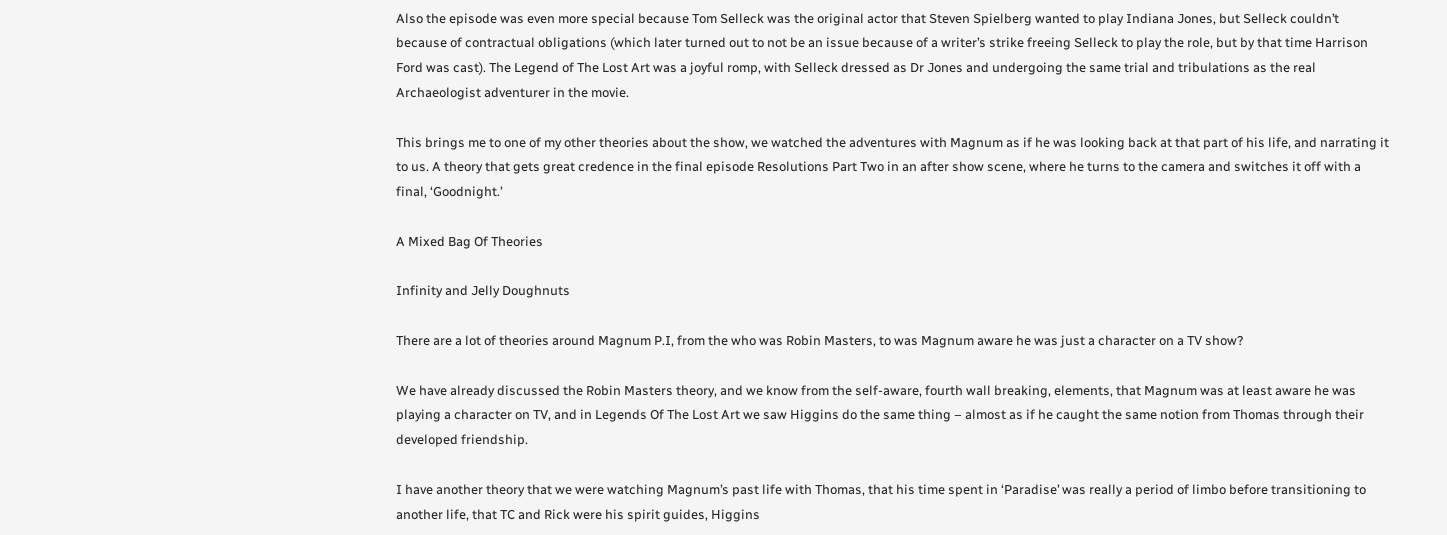Also the episode was even more special because Tom Selleck was the original actor that Steven Spielberg wanted to play Indiana Jones, but Selleck couldn’t because of contractual obligations (which later turned out to not be an issue because of a writer’s strike freeing Selleck to play the role, but by that time Harrison Ford was cast). The Legend of The Lost Art was a joyful romp, with Selleck dressed as Dr Jones and undergoing the same trial and tribulations as the real Archaeologist adventurer in the movie.

This brings me to one of my other theories about the show, we watched the adventures with Magnum as if he was looking back at that part of his life, and narrating it to us. A theory that gets great credence in the final episode Resolutions Part Two in an after show scene, where he turns to the camera and switches it off with a final, ‘Goodnight.’

A Mixed Bag Of Theories

Infinity and Jelly Doughnuts

There are a lot of theories around Magnum P.I, from the who was Robin Masters, to was Magnum aware he was just a character on a TV show?

We have already discussed the Robin Masters theory, and we know from the self-aware, fourth wall breaking, elements, that Magnum was at least aware he was playing a character on TV, and in Legends Of The Lost Art we saw Higgins do the same thing – almost as if he caught the same notion from Thomas through their developed friendship.

I have another theory that we were watching Magnum’s past life with Thomas, that his time spent in ‘Paradise’ was really a period of limbo before transitioning to another life, that TC and Rick were his spirit guides, Higgins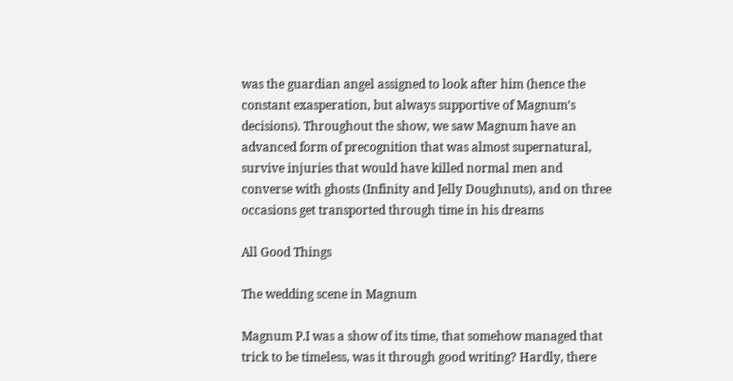was the guardian angel assigned to look after him (hence the constant exasperation, but always supportive of Magnum’s decisions). Throughout the show, we saw Magnum have an advanced form of precognition that was almost supernatural, survive injuries that would have killed normal men and converse with ghosts (Infinity and Jelly Doughnuts), and on three occasions get transported through time in his dreams

All Good Things

The wedding scene in Magnum

Magnum P.I was a show of its time, that somehow managed that trick to be timeless, was it through good writing? Hardly, there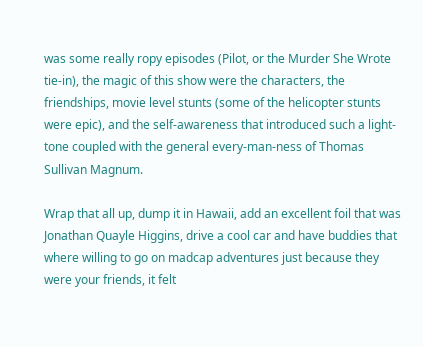was some really ropy episodes (Pilot, or the Murder She Wrote tie-in), the magic of this show were the characters, the friendships, movie level stunts (some of the helicopter stunts were epic), and the self-awareness that introduced such a light-tone coupled with the general every-man-ness of Thomas Sullivan Magnum.

Wrap that all up, dump it in Hawaii, add an excellent foil that was Jonathan Quayle Higgins, drive a cool car and have buddies that where willing to go on madcap adventures just because they were your friends, it felt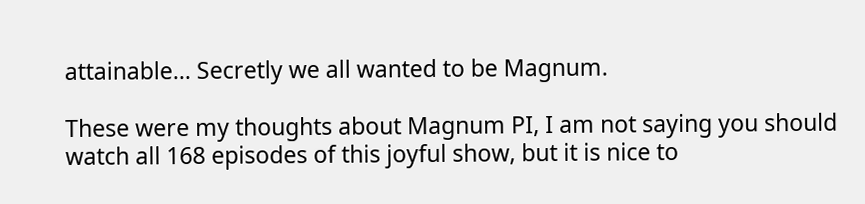attainable… Secretly we all wanted to be Magnum.

These were my thoughts about Magnum PI, I am not saying you should watch all 168 episodes of this joyful show, but it is nice to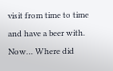visit from time to time and have a beer with. Now… Where did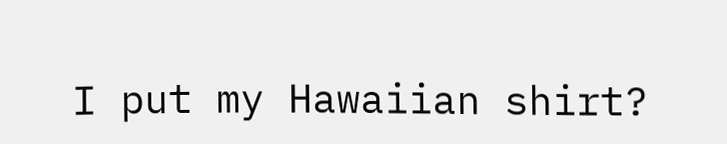I put my Hawaiian shirt?